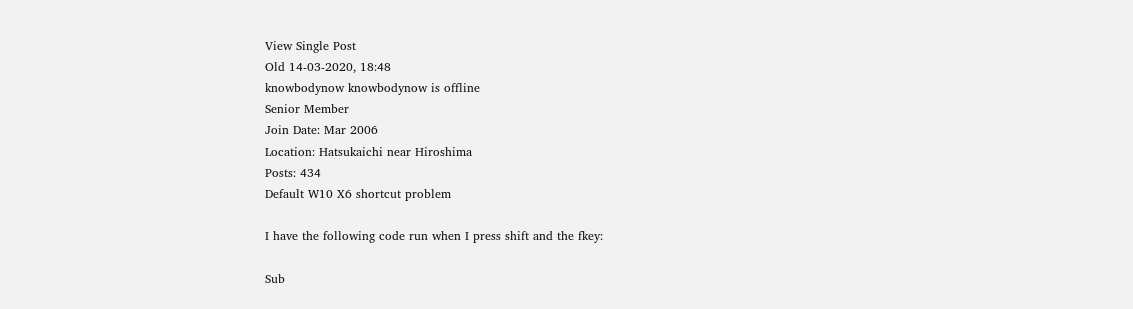View Single Post
Old 14-03-2020, 18:48
knowbodynow knowbodynow is offline
Senior Member
Join Date: Mar 2006
Location: Hatsukaichi near Hiroshima
Posts: 434
Default W10 X6 shortcut problem

I have the following code run when I press shift and the fkey:

Sub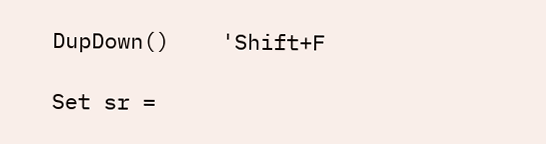DupDown()    'Shift+F

Set sr =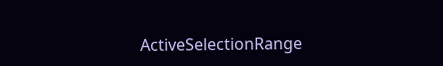ActiveSelectionRange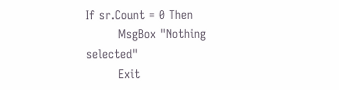If sr.Count = 0 Then
        MsgBox "Nothing selected"
        Exit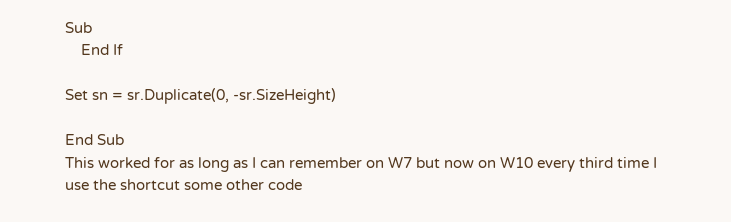Sub
    End If

Set sn = sr.Duplicate(0, -sr.SizeHeight)

End Sub
This worked for as long as I can remember on W7 but now on W10 every third time I use the shortcut some other code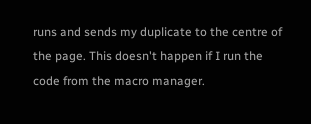runs and sends my duplicate to the centre of the page. This doesn't happen if I run the code from the macro manager.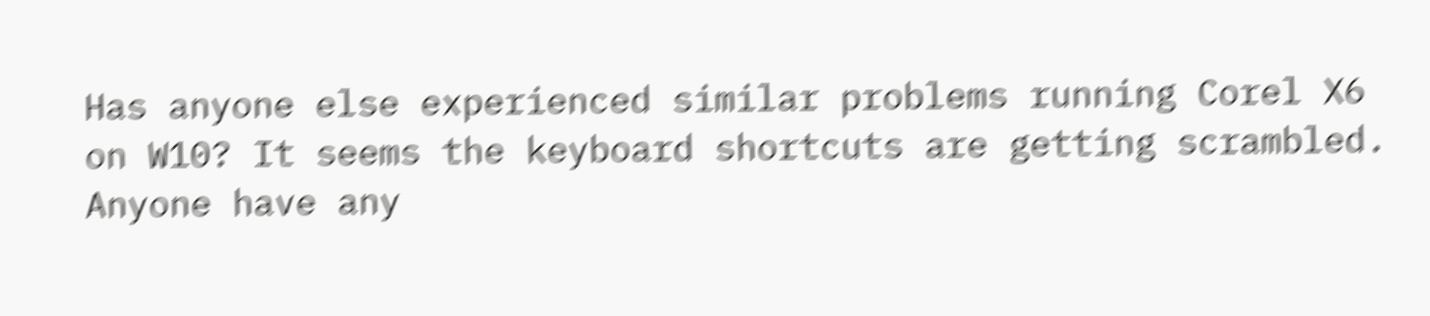Has anyone else experienced similar problems running Corel X6 on W10? It seems the keyboard shortcuts are getting scrambled. Anyone have any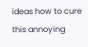ideas how to cure this annoying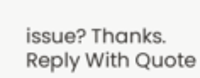issue? Thanks.
Reply With Quote